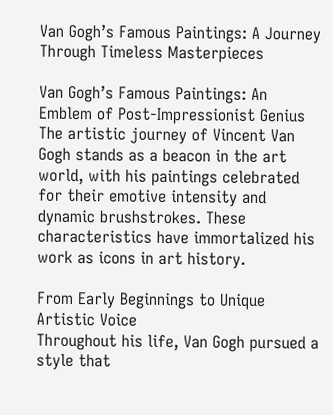Van Gogh’s Famous Paintings: A Journey Through Timeless Masterpieces

Van Gogh’s Famous Paintings: An Emblem of Post-Impressionist Genius
The artistic journey of Vincent Van Gogh stands as a beacon in the art world, with his paintings celebrated for their emotive intensity and dynamic brushstrokes. These characteristics have immortalized his work as icons in art history.

From Early Beginnings to Unique Artistic Voice
Throughout his life, Van Gogh pursued a style that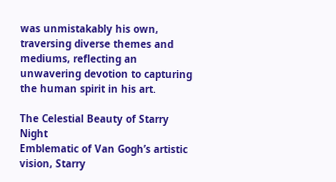was unmistakably his own, traversing diverse themes and mediums, reflecting an unwavering devotion to capturing the human spirit in his art.

The Celestial Beauty of Starry Night
Emblematic of Van Gogh’s artistic vision, Starry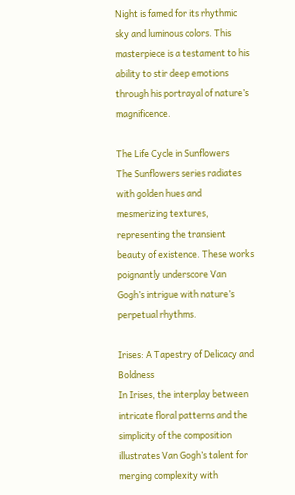Night is famed for its rhythmic sky and luminous colors. This masterpiece is a testament to his ability to stir deep emotions through his portrayal of nature’s magnificence.

The Life Cycle in Sunflowers
The Sunflowers series radiates with golden hues and mesmerizing textures, representing the transient beauty of existence. These works poignantly underscore Van Gogh’s intrigue with nature’s perpetual rhythms.

Irises: A Tapestry of Delicacy and Boldness
In Irises, the interplay between intricate floral patterns and the simplicity of the composition illustrates Van Gogh’s talent for merging complexity with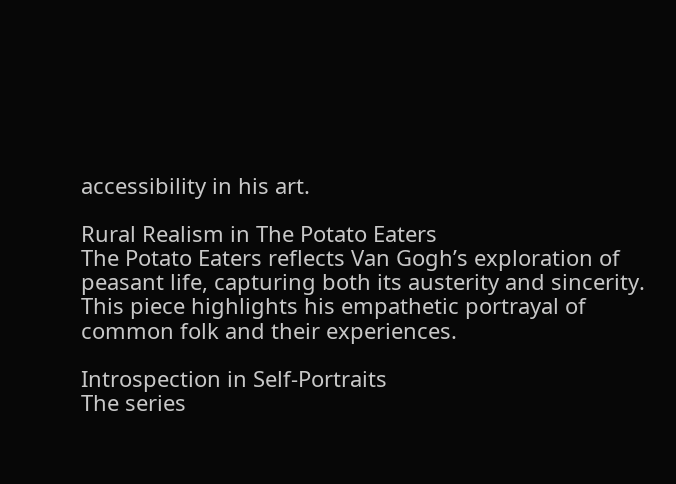accessibility in his art.

Rural Realism in The Potato Eaters
The Potato Eaters reflects Van Gogh’s exploration of peasant life, capturing both its austerity and sincerity. This piece highlights his empathetic portrayal of common folk and their experiences.

Introspection in Self-Portraits
The series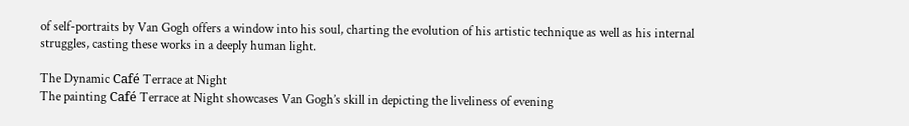of self-portraits by Van Gogh offers a window into his soul, charting the evolution of his artistic technique as well as his internal struggles, casting these works in a deeply human light.

The Dynamic Café Terrace at Night
The painting Café Terrace at Night showcases Van Gogh’s skill in depicting the liveliness of evening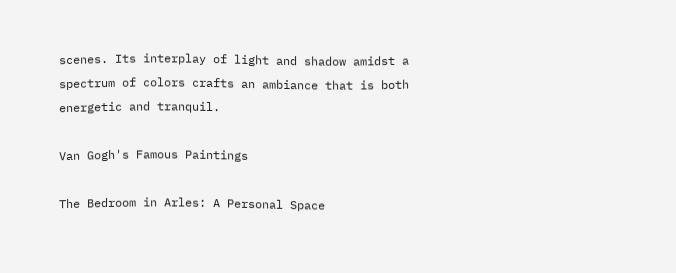scenes. Its interplay of light and shadow amidst a spectrum of colors crafts an ambiance that is both energetic and tranquil.

Van Gogh's Famous Paintings

The Bedroom in Arles: A Personal Space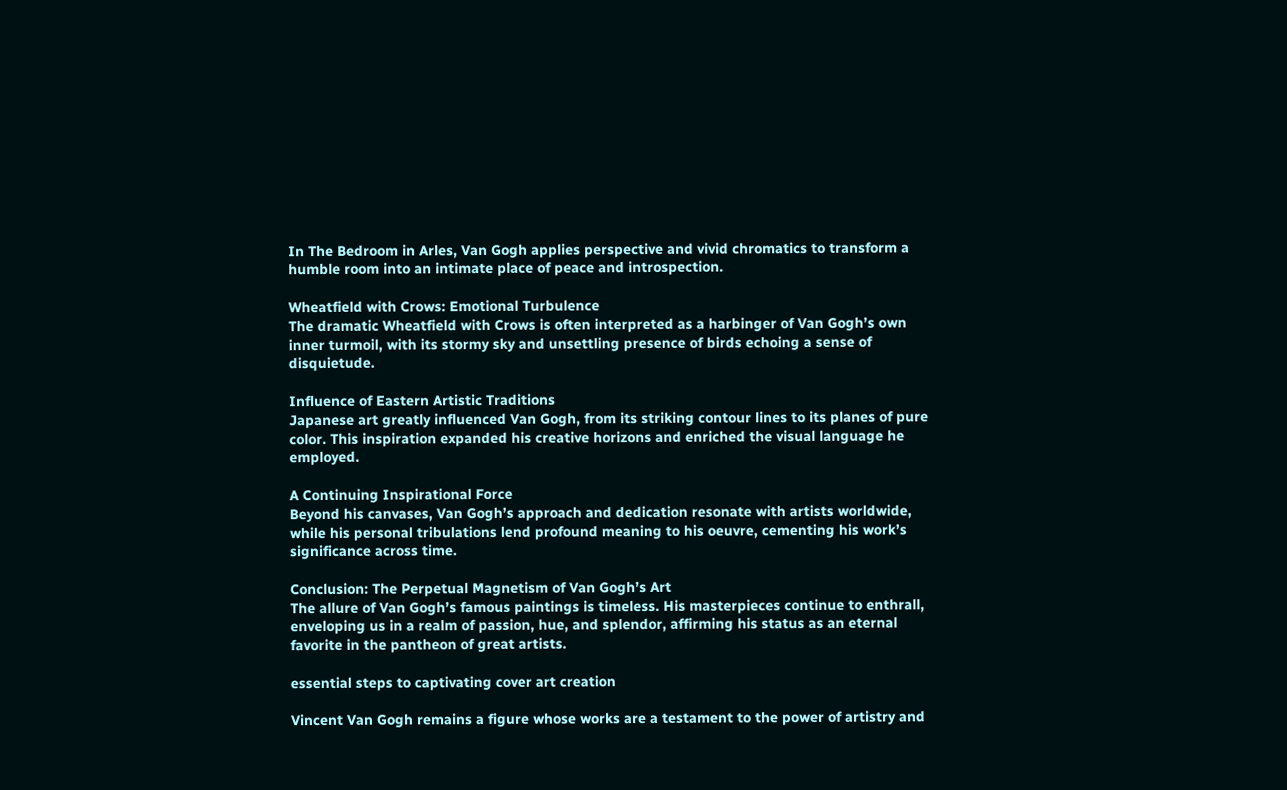In The Bedroom in Arles, Van Gogh applies perspective and vivid chromatics to transform a humble room into an intimate place of peace and introspection.

Wheatfield with Crows: Emotional Turbulence
The dramatic Wheatfield with Crows is often interpreted as a harbinger of Van Gogh’s own inner turmoil, with its stormy sky and unsettling presence of birds echoing a sense of disquietude.

Influence of Eastern Artistic Traditions
Japanese art greatly influenced Van Gogh, from its striking contour lines to its planes of pure color. This inspiration expanded his creative horizons and enriched the visual language he employed.

A Continuing Inspirational Force
Beyond his canvases, Van Gogh’s approach and dedication resonate with artists worldwide, while his personal tribulations lend profound meaning to his oeuvre, cementing his work’s significance across time.

Conclusion: The Perpetual Magnetism of Van Gogh’s Art
The allure of Van Gogh’s famous paintings is timeless. His masterpieces continue to enthrall, enveloping us in a realm of passion, hue, and splendor, affirming his status as an eternal favorite in the pantheon of great artists.

essential steps to captivating cover art creation

Vincent Van Gogh remains a figure whose works are a testament to the power of artistry and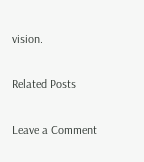vision.

Related Posts

Leave a Comment